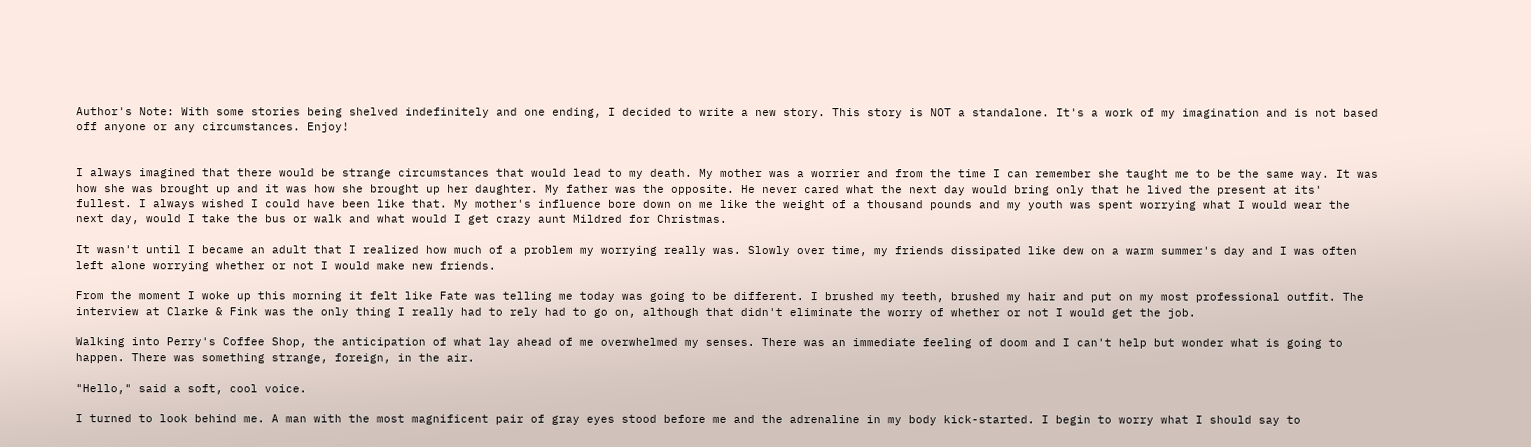Author's Note: With some stories being shelved indefinitely and one ending, I decided to write a new story. This story is NOT a standalone. It's a work of my imagination and is not based off anyone or any circumstances. Enjoy!


I always imagined that there would be strange circumstances that would lead to my death. My mother was a worrier and from the time I can remember she taught me to be the same way. It was how she was brought up and it was how she brought up her daughter. My father was the opposite. He never cared what the next day would bring only that he lived the present at its' fullest. I always wished I could have been like that. My mother's influence bore down on me like the weight of a thousand pounds and my youth was spent worrying what I would wear the next day, would I take the bus or walk and what would I get crazy aunt Mildred for Christmas.

It wasn't until I became an adult that I realized how much of a problem my worrying really was. Slowly over time, my friends dissipated like dew on a warm summer's day and I was often left alone worrying whether or not I would make new friends.

From the moment I woke up this morning it felt like Fate was telling me today was going to be different. I brushed my teeth, brushed my hair and put on my most professional outfit. The interview at Clarke & Fink was the only thing I really had to rely had to go on, although that didn't eliminate the worry of whether or not I would get the job.

Walking into Perry's Coffee Shop, the anticipation of what lay ahead of me overwhelmed my senses. There was an immediate feeling of doom and I can't help but wonder what is going to happen. There was something strange, foreign, in the air.

"Hello," said a soft, cool voice.

I turned to look behind me. A man with the most magnificent pair of gray eyes stood before me and the adrenaline in my body kick-started. I begin to worry what I should say to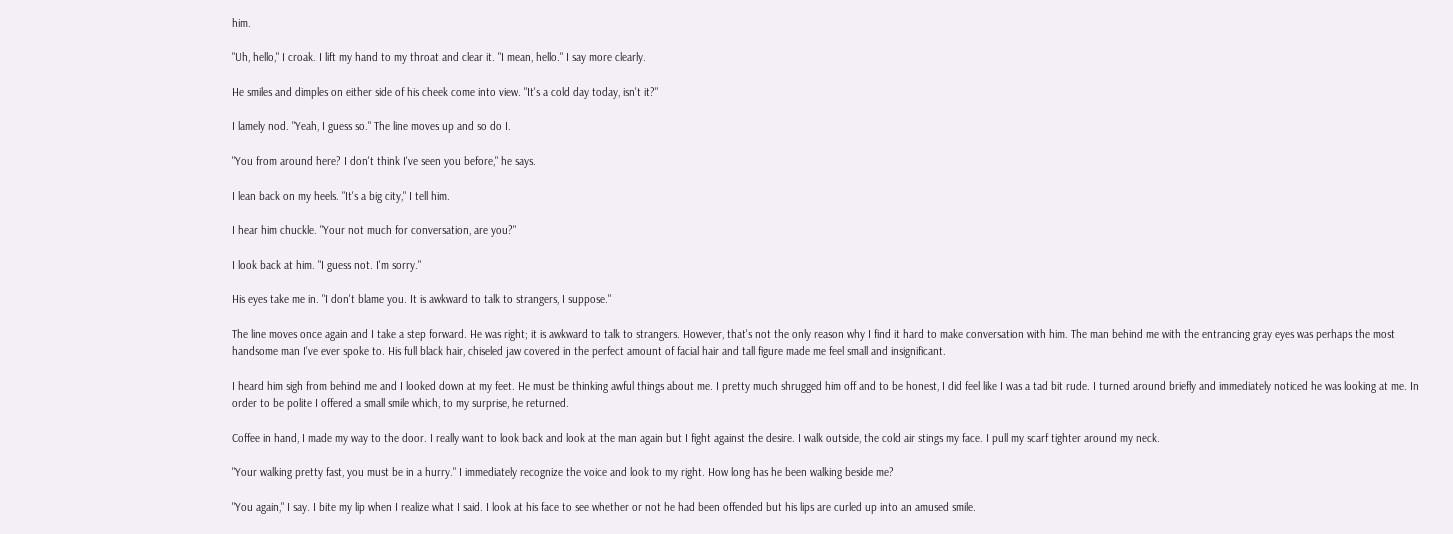him.

"Uh, hello," I croak. I lift my hand to my throat and clear it. "I mean, hello." I say more clearly.

He smiles and dimples on either side of his cheek come into view. "It's a cold day today, isn't it?"

I lamely nod. "Yeah, I guess so." The line moves up and so do I.

"You from around here? I don't think I've seen you before," he says.

I lean back on my heels. "It's a big city," I tell him.

I hear him chuckle. "Your not much for conversation, are you?"

I look back at him. "I guess not. I'm sorry."

His eyes take me in. "I don't blame you. It is awkward to talk to strangers, I suppose."

The line moves once again and I take a step forward. He was right; it is awkward to talk to strangers. However, that's not the only reason why I find it hard to make conversation with him. The man behind me with the entrancing gray eyes was perhaps the most handsome man I've ever spoke to. His full black hair, chiseled jaw covered in the perfect amount of facial hair and tall figure made me feel small and insignificant.

I heard him sigh from behind me and I looked down at my feet. He must be thinking awful things about me. I pretty much shrugged him off and to be honest, I did feel like I was a tad bit rude. I turned around briefly and immediately noticed he was looking at me. In order to be polite I offered a small smile which, to my surprise, he returned.

Coffee in hand, I made my way to the door. I really want to look back and look at the man again but I fight against the desire. I walk outside, the cold air stings my face. I pull my scarf tighter around my neck.

"Your walking pretty fast, you must be in a hurry." I immediately recognize the voice and look to my right. How long has he been walking beside me?

"You again," I say. I bite my lip when I realize what I said. I look at his face to see whether or not he had been offended but his lips are curled up into an amused smile.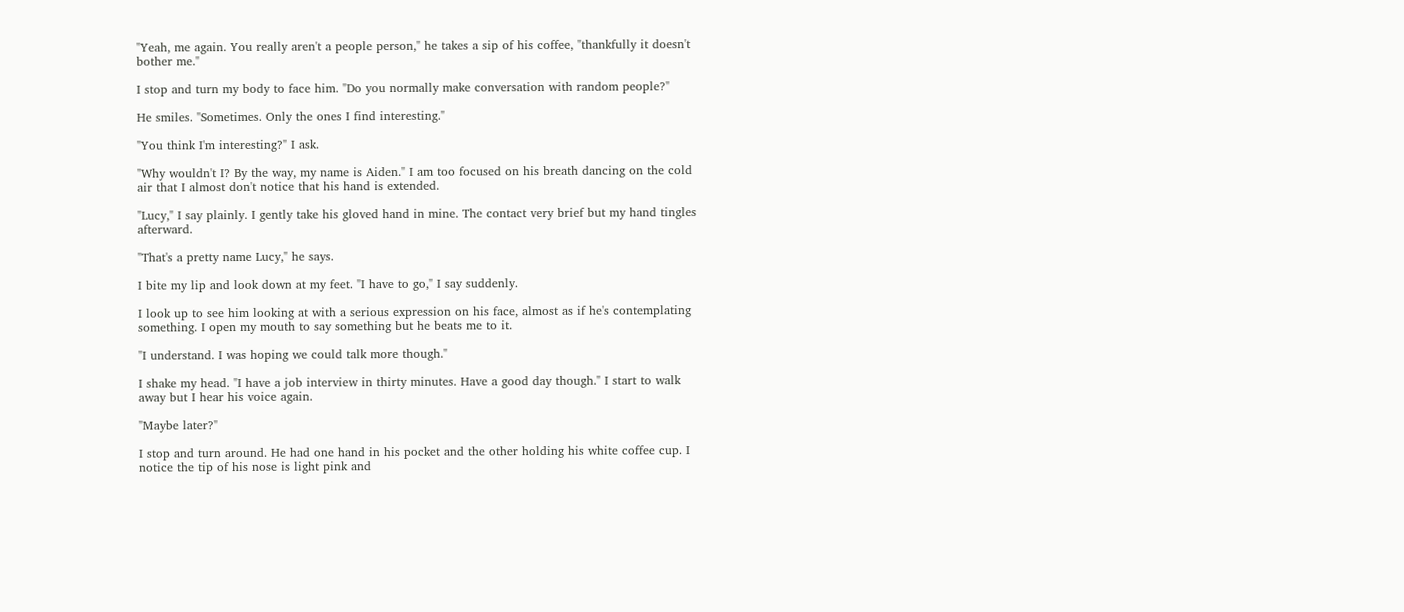"Yeah, me again. You really aren't a people person," he takes a sip of his coffee, "thankfully it doesn't bother me."

I stop and turn my body to face him. "Do you normally make conversation with random people?"

He smiles. "Sometimes. Only the ones I find interesting."

"You think I'm interesting?" I ask.

"Why wouldn't I? By the way, my name is Aiden." I am too focused on his breath dancing on the cold air that I almost don't notice that his hand is extended.

"Lucy," I say plainly. I gently take his gloved hand in mine. The contact very brief but my hand tingles afterward.

"That's a pretty name Lucy," he says.

I bite my lip and look down at my feet. "I have to go," I say suddenly.

I look up to see him looking at with a serious expression on his face, almost as if he's contemplating something. I open my mouth to say something but he beats me to it.

"I understand. I was hoping we could talk more though."

I shake my head. "I have a job interview in thirty minutes. Have a good day though." I start to walk away but I hear his voice again.

"Maybe later?"

I stop and turn around. He had one hand in his pocket and the other holding his white coffee cup. I notice the tip of his nose is light pink and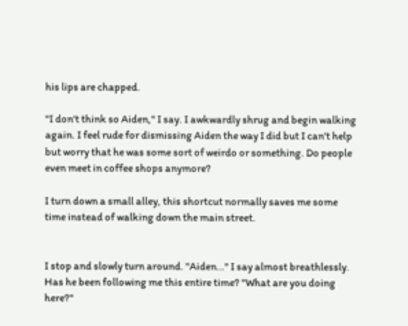his lips are chapped.

"I don't think so Aiden," I say. I awkwardly shrug and begin walking again. I feel rude for dismissing Aiden the way I did but I can't help but worry that he was some sort of weirdo or something. Do people even meet in coffee shops anymore?

I turn down a small alley, this shortcut normally saves me some time instead of walking down the main street.


I stop and slowly turn around. "Aiden…" I say almost breathlessly. Has he been following me this entire time? "What are you doing here?"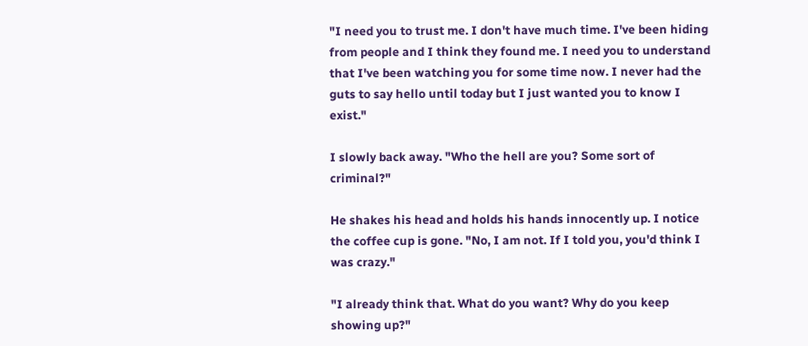"I need you to trust me. I don't have much time. I've been hiding from people and I think they found me. I need you to understand that I've been watching you for some time now. I never had the guts to say hello until today but I just wanted you to know I exist."

I slowly back away. "Who the hell are you? Some sort of criminal?"

He shakes his head and holds his hands innocently up. I notice the coffee cup is gone. "No, I am not. If I told you, you'd think I was crazy."

"I already think that. What do you want? Why do you keep showing up?"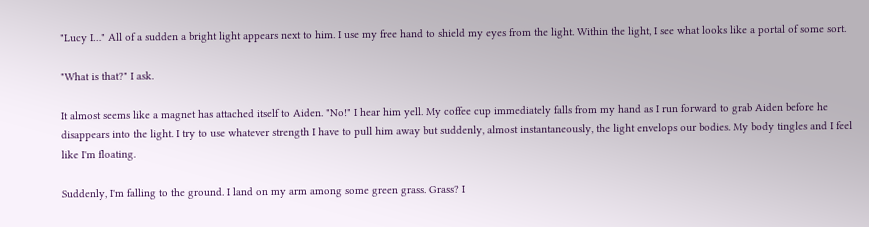"Lucy I…" All of a sudden a bright light appears next to him. I use my free hand to shield my eyes from the light. Within the light, I see what looks like a portal of some sort.

"What is that?" I ask.

It almost seems like a magnet has attached itself to Aiden. "No!" I hear him yell. My coffee cup immediately falls from my hand as I run forward to grab Aiden before he disappears into the light. I try to use whatever strength I have to pull him away but suddenly, almost instantaneously, the light envelops our bodies. My body tingles and I feel like I'm floating.

Suddenly, I'm falling to the ground. I land on my arm among some green grass. Grass? I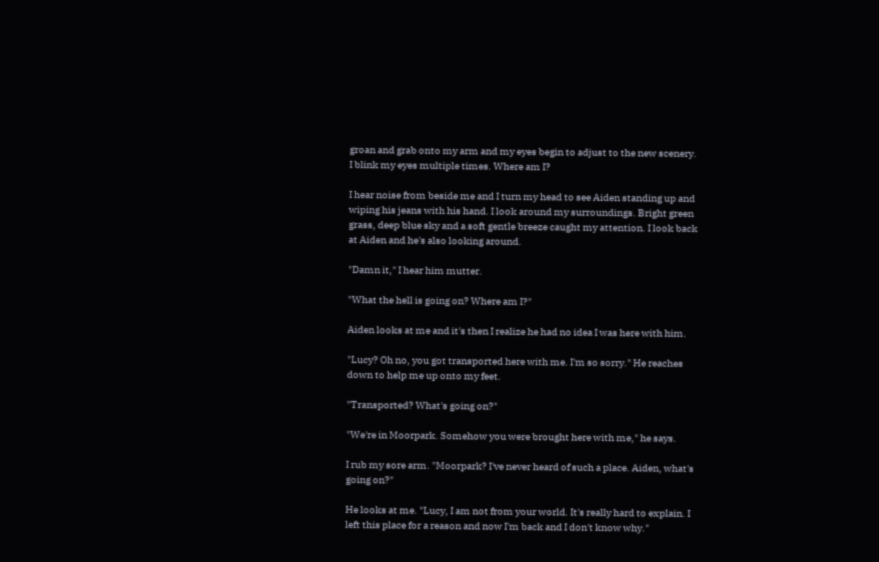groan and grab onto my arm and my eyes begin to adjust to the new scenery. I blink my eyes multiple times. Where am I?

I hear noise from beside me and I turn my head to see Aiden standing up and wiping his jeans with his hand. I look around my surroundings. Bright green grass, deep blue sky and a soft gentle breeze caught my attention. I look back at Aiden and he's also looking around.

"Damn it," I hear him mutter.

"What the hell is going on? Where am I?"

Aiden looks at me and it's then I realize he had no idea I was here with him.

"Lucy? Oh no, you got transported here with me. I'm so sorry." He reaches down to help me up onto my feet.

"Transported? What's going on?"

"We're in Moorpark. Somehow you were brought here with me," he says.

I rub my sore arm. "Moorpark? I've never heard of such a place. Aiden, what's going on?"

He looks at me. "Lucy, I am not from your world. It's really hard to explain. I left this place for a reason and now I'm back and I don't know why."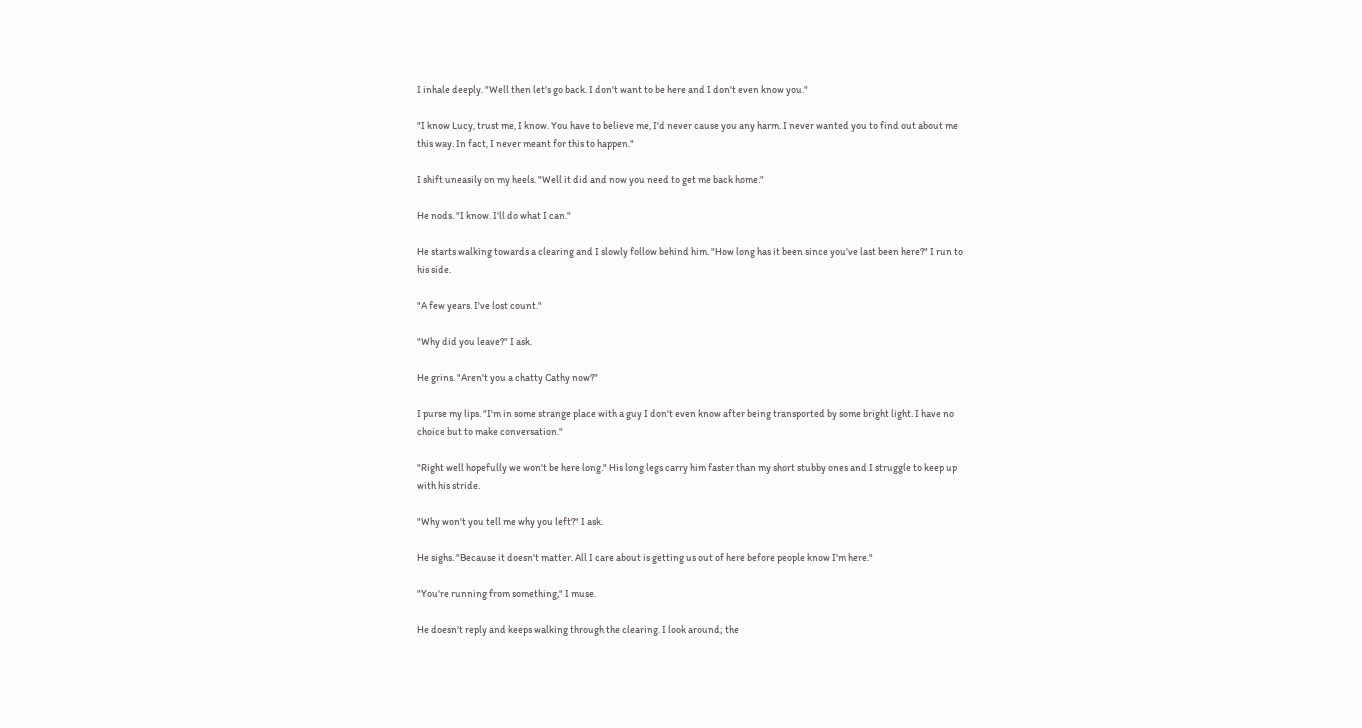I inhale deeply. "Well then let's go back. I don't want to be here and I don't even know you."

"I know Lucy, trust me, I know. You have to believe me, I'd never cause you any harm. I never wanted you to find out about me this way. In fact, I never meant for this to happen."

I shift uneasily on my heels. "Well it did and now you need to get me back home."

He nods. "I know. I'll do what I can."

He starts walking towards a clearing and I slowly follow behind him. "How long has it been since you've last been here?" I run to his side.

"A few years. I've lost count."

"Why did you leave?" I ask.

He grins. "Aren't you a chatty Cathy now?"

I purse my lips. "I'm in some strange place with a guy I don't even know after being transported by some bright light. I have no choice but to make conversation."

"Right well hopefully we won't be here long." His long legs carry him faster than my short stubby ones and I struggle to keep up with his stride.

"Why won't you tell me why you left?" I ask.

He sighs. "Because it doesn't matter. All I care about is getting us out of here before people know I'm here."

"You're running from something," I muse.

He doesn't reply and keeps walking through the clearing. I look around; the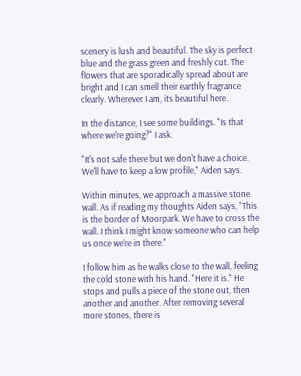scenery is lush and beautiful. The sky is perfect blue and the grass green and freshly cut. The flowers that are sporadically spread about are bright and I can smell their earthly fragrance clearly. Wherever I am, its beautiful here.

In the distance, I see some buildings. "Is that where we're going?" I ask.

"It's not safe there but we don't have a choice. We'll have to keep a low profile," Aiden says.

Within minutes, we approach a massive stone wall. As if reading my thoughts Aiden says, "This is the border of Moorpark. We have to cross the wall. I think I might know someone who can help us once we're in there."

I follow him as he walks close to the wall, feeling the cold stone with his hand. "Here it is." He stops and pulls a piece of the stone out, then another and another. After removing several more stones, there is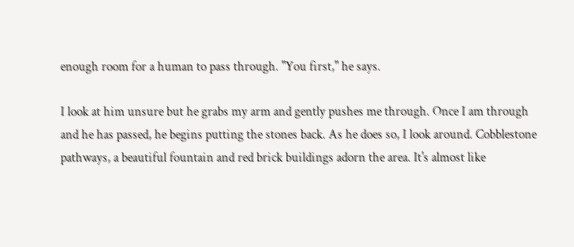enough room for a human to pass through. "You first," he says.

I look at him unsure but he grabs my arm and gently pushes me through. Once I am through and he has passed, he begins putting the stones back. As he does so, I look around. Cobblestone pathways, a beautiful fountain and red brick buildings adorn the area. It's almost like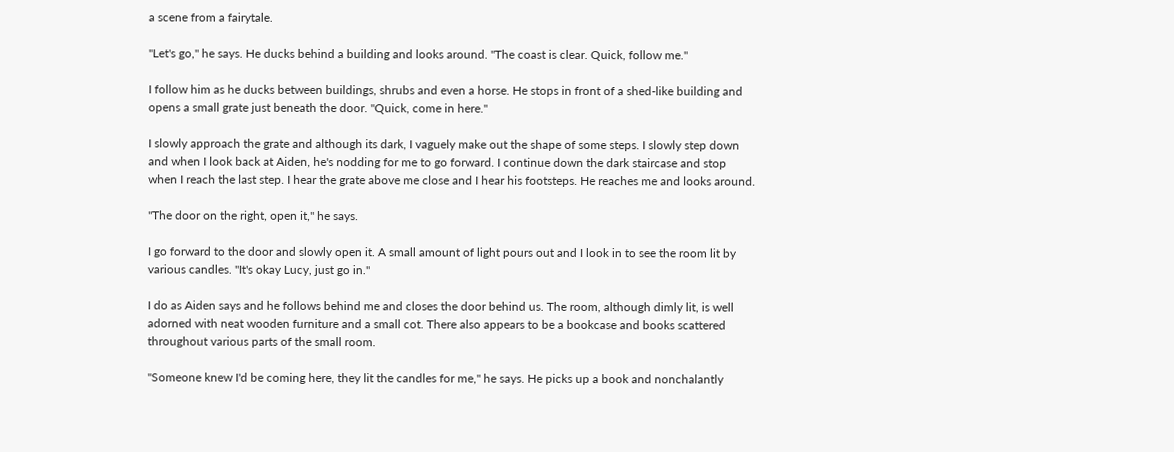a scene from a fairytale.

"Let's go," he says. He ducks behind a building and looks around. "The coast is clear. Quick, follow me."

I follow him as he ducks between buildings, shrubs and even a horse. He stops in front of a shed-like building and opens a small grate just beneath the door. "Quick, come in here."

I slowly approach the grate and although its dark, I vaguely make out the shape of some steps. I slowly step down and when I look back at Aiden, he's nodding for me to go forward. I continue down the dark staircase and stop when I reach the last step. I hear the grate above me close and I hear his footsteps. He reaches me and looks around.

"The door on the right, open it," he says.

I go forward to the door and slowly open it. A small amount of light pours out and I look in to see the room lit by various candles. "It's okay Lucy, just go in."

I do as Aiden says and he follows behind me and closes the door behind us. The room, although dimly lit, is well adorned with neat wooden furniture and a small cot. There also appears to be a bookcase and books scattered throughout various parts of the small room.

"Someone knew I'd be coming here, they lit the candles for me," he says. He picks up a book and nonchalantly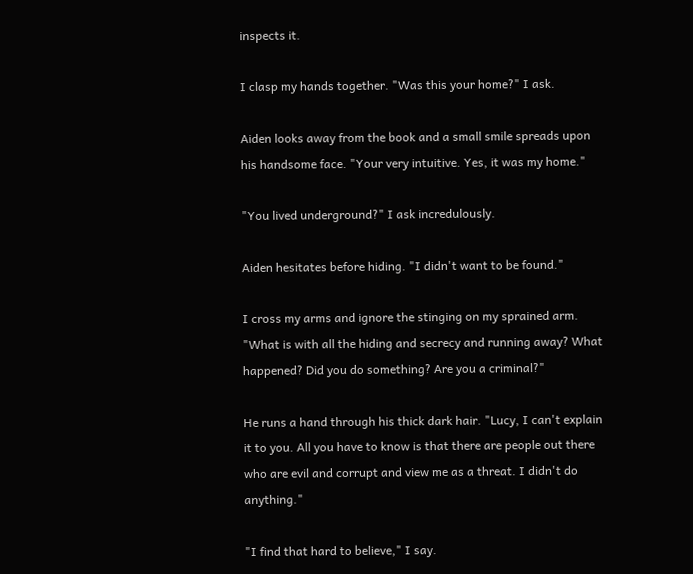inspects it.

I clasp my hands together. "Was this your home?" I ask.

Aiden looks away from the book and a small smile spreads upon his handsome face. "Your very intuitive. Yes, it was my home."

"You lived underground?" I ask incredulously.

Aiden hesitates before hiding. "I didn't want to be found."

I cross my arms and ignore the stinging on my sprained arm. "What is with all the hiding and secrecy and running away? What happened? Did you do something? Are you a criminal?"

He runs a hand through his thick dark hair. "Lucy, I can't explain it to you. All you have to know is that there are people out there who are evil and corrupt and view me as a threat. I didn't do anything."

"I find that hard to believe," I say.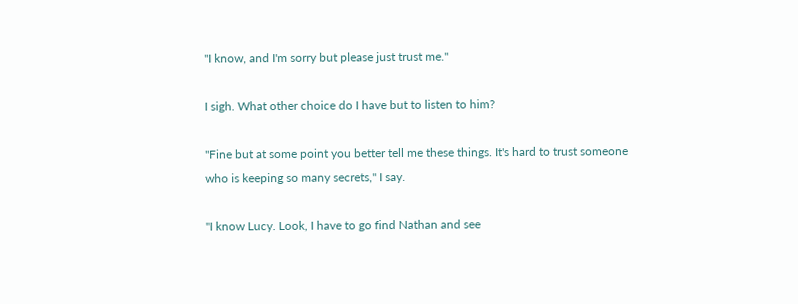"I know, and I'm sorry but please just trust me."

I sigh. What other choice do I have but to listen to him?

"Fine but at some point you better tell me these things. It's hard to trust someone who is keeping so many secrets," I say.

"I know Lucy. Look, I have to go find Nathan and see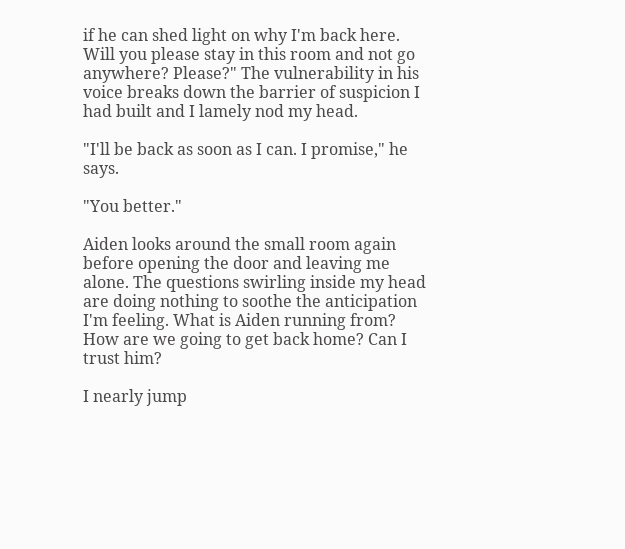if he can shed light on why I'm back here. Will you please stay in this room and not go anywhere? Please?" The vulnerability in his voice breaks down the barrier of suspicion I had built and I lamely nod my head.

"I'll be back as soon as I can. I promise," he says.

"You better."

Aiden looks around the small room again before opening the door and leaving me alone. The questions swirling inside my head are doing nothing to soothe the anticipation I'm feeling. What is Aiden running from? How are we going to get back home? Can I trust him?

I nearly jump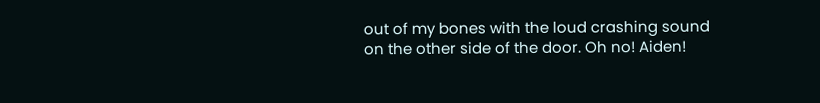out of my bones with the loud crashing sound on the other side of the door. Oh no! Aiden!